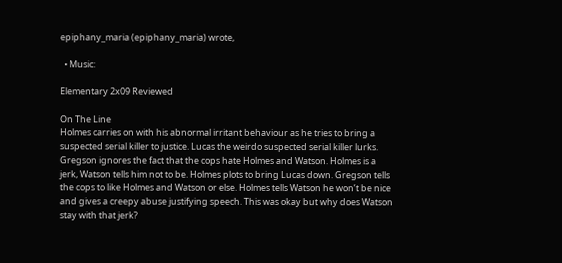epiphany_maria (epiphany_maria) wrote,

  • Music:

Elementary 2x09 Reviewed

On The Line
Holmes carries on with his abnormal irritant behaviour as he tries to bring a suspected serial killer to justice. Lucas the weirdo suspected serial killer lurks. Gregson ignores the fact that the cops hate Holmes and Watson. Holmes is a jerk, Watson tells him not to be. Holmes plots to bring Lucas down. Gregson tells the cops to like Holmes and Watson or else. Holmes tells Watson he won’t be nice and gives a creepy abuse justifying speech. This was okay but why does Watson stay with that jerk?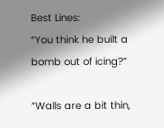Best Lines:
“You think he built a bomb out of icing?”

“Walls are a bit thin,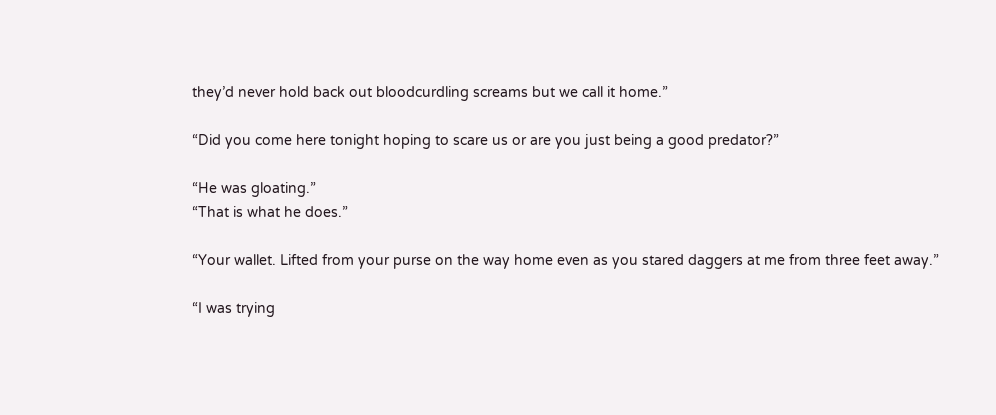they’d never hold back out bloodcurdling screams but we call it home.”

“Did you come here tonight hoping to scare us or are you just being a good predator?”

“He was gloating.”
“That is what he does.”

“Your wallet. Lifted from your purse on the way home even as you stared daggers at me from three feet away.”

“I was trying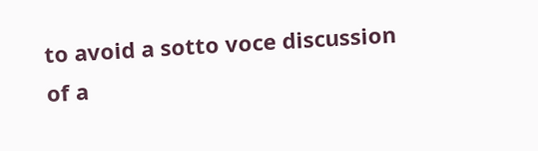to avoid a sotto voce discussion of a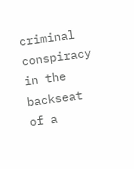criminal conspiracy in the backseat of a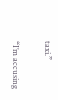taxi.”

“I’m accusing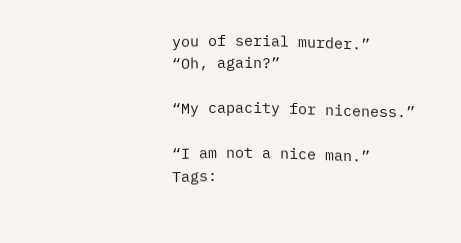you of serial murder.”
“Oh, again?”

“My capacity for niceness.”

“I am not a nice man.”
Tags: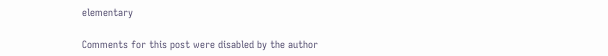elementary

Comments for this post were disabled by the author